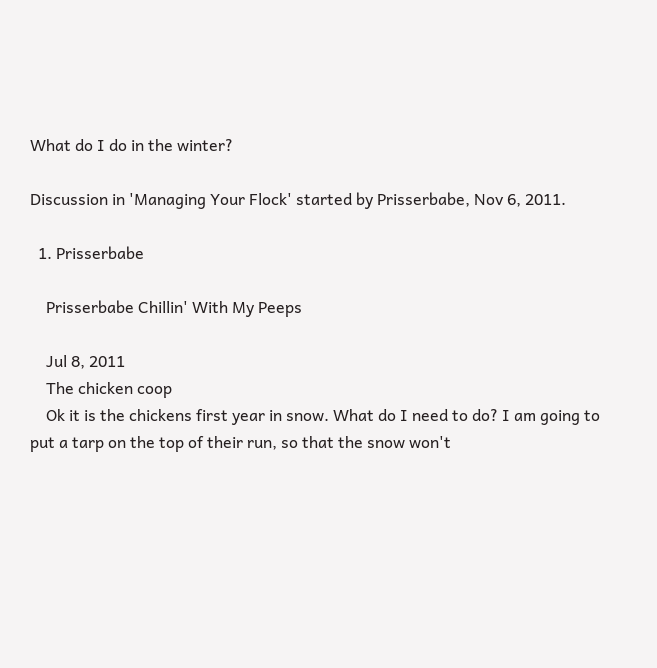What do I do in the winter?

Discussion in 'Managing Your Flock' started by Prisserbabe, Nov 6, 2011.

  1. Prisserbabe

    Prisserbabe Chillin' With My Peeps

    Jul 8, 2011
    The chicken coop
    Ok it is the chickens first year in snow. What do I need to do? I am going to put a tarp on the top of their run, so that the snow won't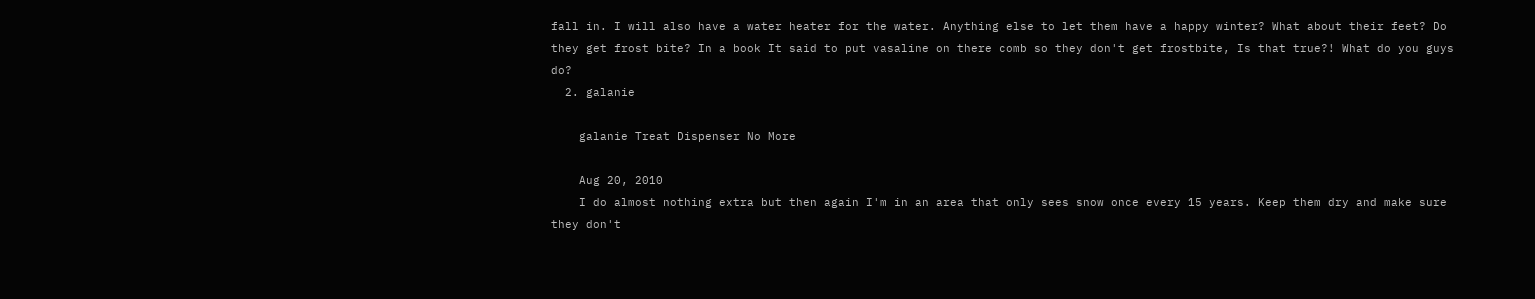fall in. I will also have a water heater for the water. Anything else to let them have a happy winter? What about their feet? Do they get frost bite? In a book It said to put vasaline on there comb so they don't get frostbite, Is that true?! What do you guys do?
  2. galanie

    galanie Treat Dispenser No More

    Aug 20, 2010
    I do almost nothing extra but then again I'm in an area that only sees snow once every 15 years. Keep them dry and make sure they don't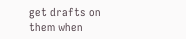get drafts on them when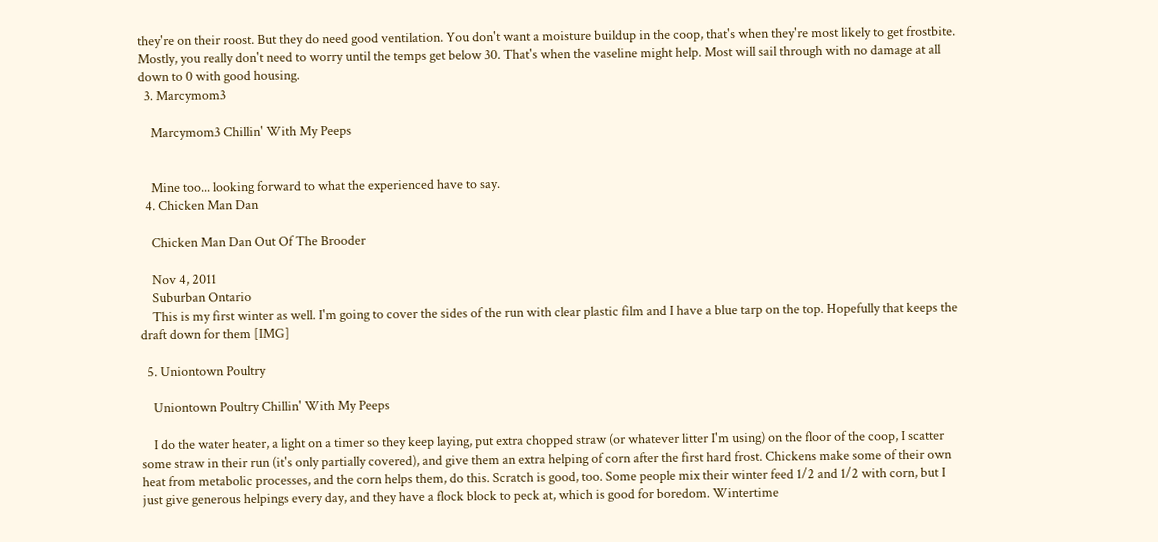they're on their roost. But they do need good ventilation. You don't want a moisture buildup in the coop, that's when they're most likely to get frostbite. Mostly, you really don't need to worry until the temps get below 30. That's when the vaseline might help. Most will sail through with no damage at all down to 0 with good housing.
  3. Marcymom3

    Marcymom3 Chillin' With My Peeps


    Mine too... looking forward to what the experienced have to say.
  4. Chicken Man Dan

    Chicken Man Dan Out Of The Brooder

    Nov 4, 2011
    Suburban Ontario
    This is my first winter as well. I'm going to cover the sides of the run with clear plastic film and I have a blue tarp on the top. Hopefully that keeps the draft down for them [IMG]

  5. Uniontown Poultry

    Uniontown Poultry Chillin' With My Peeps

    I do the water heater, a light on a timer so they keep laying, put extra chopped straw (or whatever litter I'm using) on the floor of the coop, I scatter some straw in their run (it's only partially covered), and give them an extra helping of corn after the first hard frost. Chickens make some of their own heat from metabolic processes, and the corn helps them, do this. Scratch is good, too. Some people mix their winter feed 1/2 and 1/2 with corn, but I just give generous helpings every day, and they have a flock block to peck at, which is good for boredom. Wintertime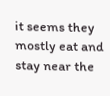it seems they mostly eat and stay near the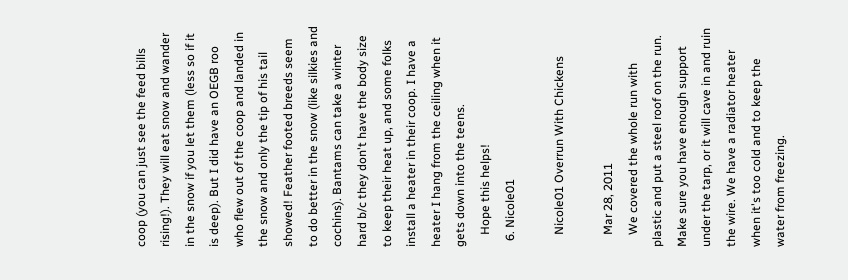coop (you can just see the feed bills rising!). They will eat snow and wander in the snow if you let them (less so if it is deep). But I did have an OEGB roo who flew out of the coop and landed in the snow and only the tip of his tail showed! Feather footed breeds seem to do better in the snow (like silkies and cochins). Bantams can take a winter hard b/c they don't have the body size to keep their heat up, and some folks install a heater in their coop. I have a heater I hang from the ceiling when it gets down into the teens.
    Hope this helps!
  6. Nicole01

    Nicole01 Overrun With Chickens

    Mar 28, 2011
    We covered the whole run with plastic and put a steel roof on the run. Make sure you have enough support under the tarp, or it will cave in and ruin the wire. We have a radiator heater when it's too cold and to keep the water from freezing.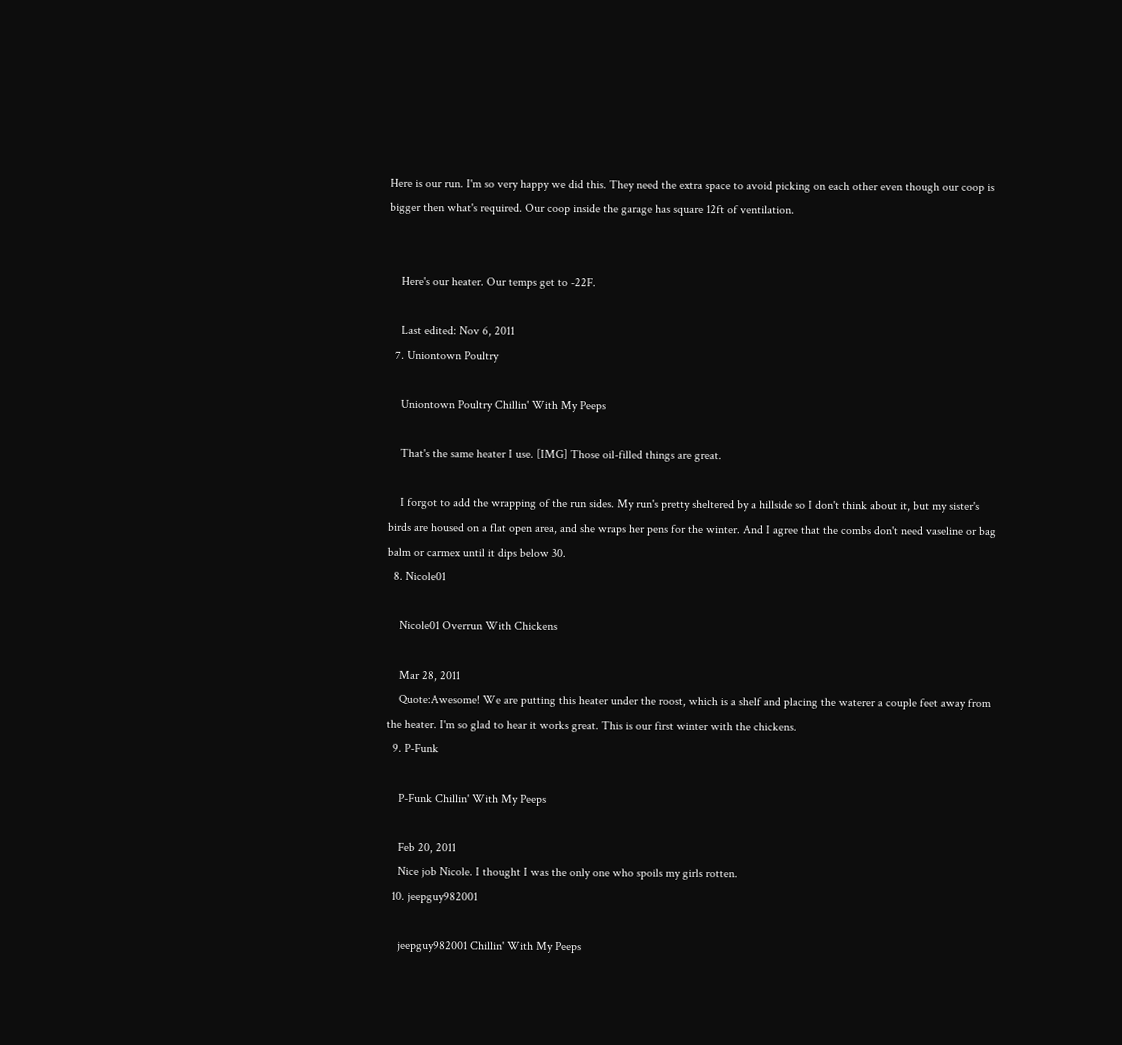Here is our run. I'm so very happy we did this. They need the extra space to avoid picking on each other even though our coop is bigger then what's required. Our coop inside the garage has square 12ft of ventilation.


    Here's our heater. Our temps get to -22F.

    Last edited: Nov 6, 2011
  7. Uniontown Poultry

    Uniontown Poultry Chillin' With My Peeps

    That's the same heater I use. [IMG] Those oil-filled things are great.

    I forgot to add the wrapping of the run sides. My run's pretty sheltered by a hillside so I don't think about it, but my sister's birds are housed on a flat open area, and she wraps her pens for the winter. And I agree that the combs don't need vaseline or bag balm or carmex until it dips below 30.
  8. Nicole01

    Nicole01 Overrun With Chickens

    Mar 28, 2011
    Quote:Awesome! We are putting this heater under the roost, which is a shelf and placing the waterer a couple feet away from the heater. I'm so glad to hear it works great. This is our first winter with the chickens.
  9. P-Funk

    P-Funk Chillin' With My Peeps

    Feb 20, 2011
    Nice job Nicole. I thought I was the only one who spoils my girls rotten.
  10. jeepguy982001

    jeepguy982001 Chillin' With My Peeps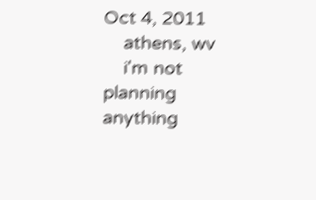Oct 4, 2011
    athens, wv
    i'm not planning anything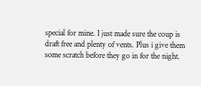special for mine. I just made sure the coup is draft free and plenty of vents. Plus i give them some scratch before they go in for the night.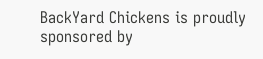BackYard Chickens is proudly sponsored by